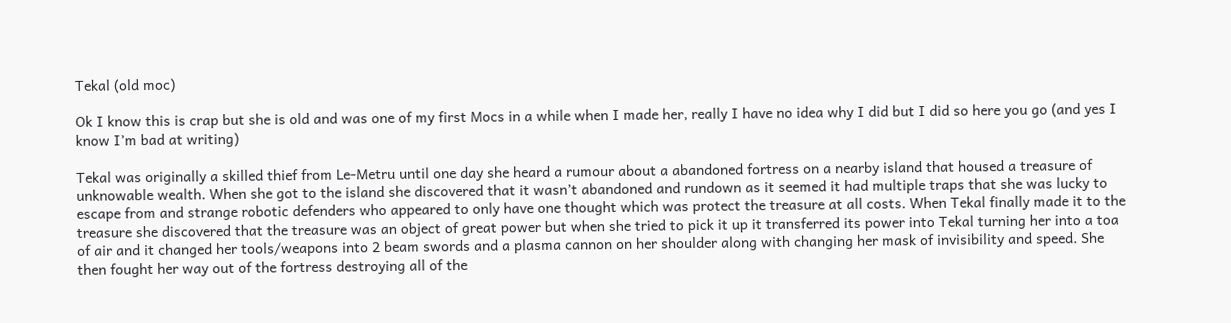Tekal (old moc)

Ok I know this is crap but she is old and was one of my first Mocs in a while when I made her, really I have no idea why I did but I did so here you go (and yes I know I’m bad at writing)

Tekal was originally a skilled thief from Le-Metru until one day she heard a rumour about a abandoned fortress on a nearby island that housed a treasure of unknowable wealth. When she got to the island she discovered that it wasn’t abandoned and rundown as it seemed it had multiple traps that she was lucky to escape from and strange robotic defenders who appeared to only have one thought which was protect the treasure at all costs. When Tekal finally made it to the treasure she discovered that the treasure was an object of great power but when she tried to pick it up it transferred its power into Tekal turning her into a toa of air and it changed her tools/weapons into 2 beam swords and a plasma cannon on her shoulder along with changing her mask of invisibility and speed. She then fought her way out of the fortress destroying all of the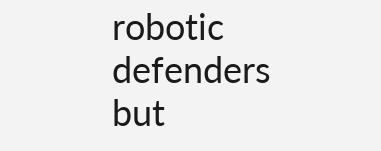robotic defenders but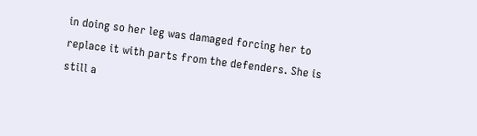in doing so her leg was damaged forcing her to replace it with parts from the defenders. She is still a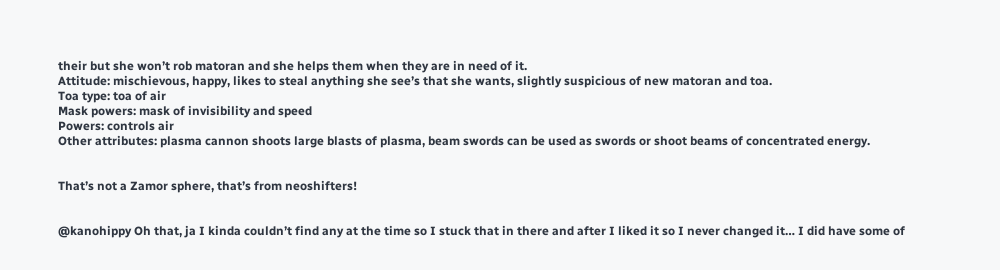their but she won’t rob matoran and she helps them when they are in need of it.
Attitude: mischievous, happy, likes to steal anything she see’s that she wants, slightly suspicious of new matoran and toa.
Toa type: toa of air
Mask powers: mask of invisibility and speed
Powers: controls air
Other attributes: plasma cannon shoots large blasts of plasma, beam swords can be used as swords or shoot beams of concentrated energy.


That’s not a Zamor sphere, that’s from neoshifters!


@kanohippy Oh that, ja I kinda couldn’t find any at the time so I stuck that in there and after I liked it so I never changed it… I did have some of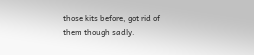those kits before, got rid of them though sadly.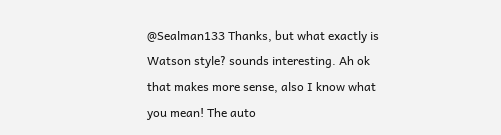@Sealman133 Thanks, but what exactly is Watson style? sounds interesting. Ah ok that makes more sense, also I know what you mean! The auto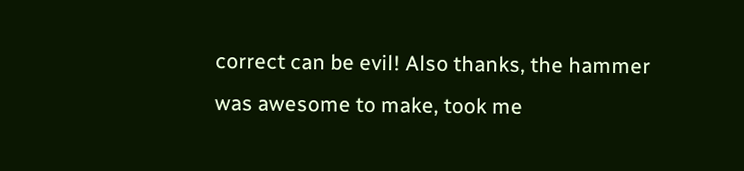correct can be evil! Also thanks, the hammer was awesome to make, took me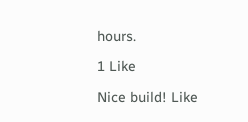hours.

1 Like

Nice build! Like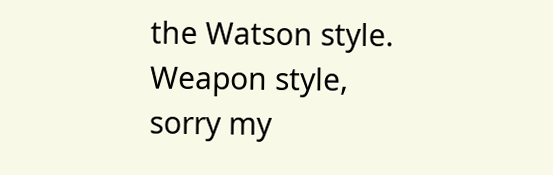the Watson style.
Weapon style, sorry my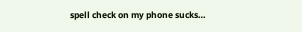spell check on my phone sucks…